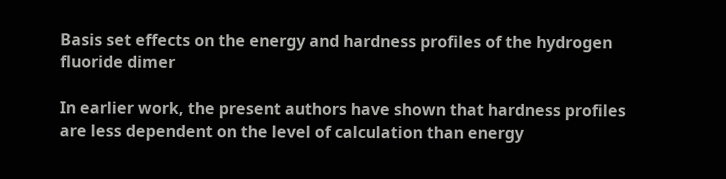Basis set effects on the energy and hardness profiles of the hydrogen fluoride dimer

In earlier work, the present authors have shown that hardness profiles are less dependent on the level of calculation than energy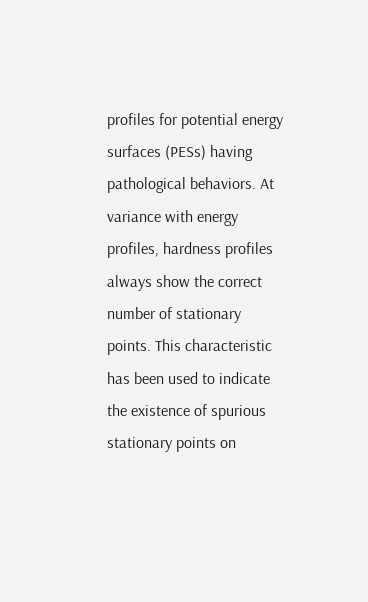profiles for potential energy surfaces (PESs) having pathological behaviors. At variance with energy profiles, hardness profiles always show the correct number of stationary points. This characteristic has been used to indicate the existence of spurious stationary points on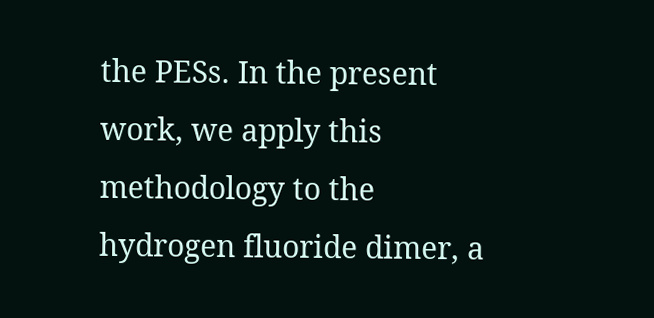the PESs. In the present work, we apply this methodology to the hydrogen fluoride dimer, a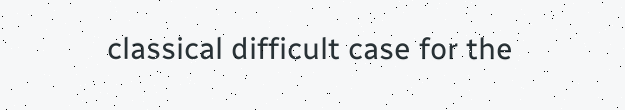classical difficult case for the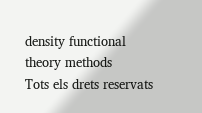density functional theory methods
Tots els drets reservats